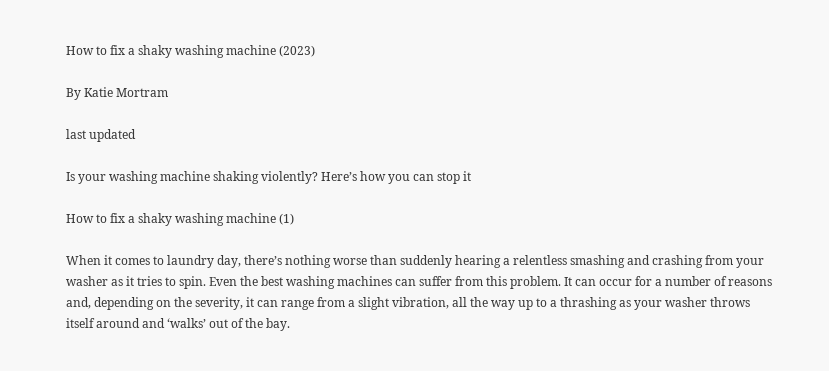How to fix a shaky washing machine (2023)

By Katie Mortram

last updated

Is your washing machine shaking violently? Here’s how you can stop it

How to fix a shaky washing machine (1)

When it comes to laundry day, there’s nothing worse than suddenly hearing a relentless smashing and crashing from your washer as it tries to spin. Even the best washing machines can suffer from this problem. It can occur for a number of reasons and, depending on the severity, it can range from a slight vibration, all the way up to a thrashing as your washer throws itself around and ‘walks’ out of the bay.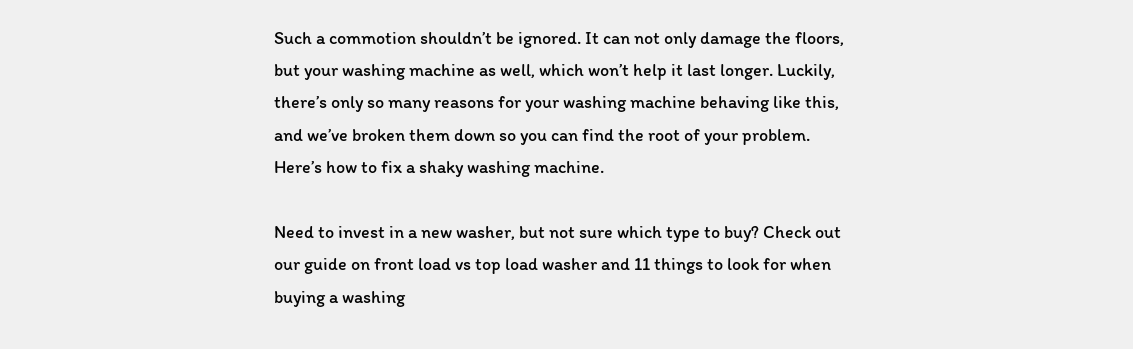Such a commotion shouldn’t be ignored. It can not only damage the floors, but your washing machine as well, which won’t help it last longer. Luckily, there’s only so many reasons for your washing machine behaving like this, and we’ve broken them down so you can find the root of your problem. Here’s how to fix a shaky washing machine.

Need to invest in a new washer, but not sure which type to buy? Check out our guide on front load vs top load washer and 11 things to look for when buying a washing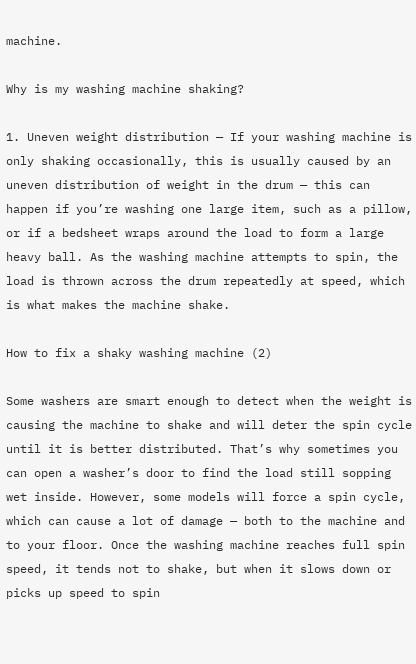machine.

Why is my washing machine shaking?

1. Uneven weight distribution — If your washing machine is only shaking occasionally, this is usually caused by an uneven distribution of weight in the drum — this can happen if you’re washing one large item, such as a pillow, or if a bedsheet wraps around the load to form a large heavy ball. As the washing machine attempts to spin, the load is thrown across the drum repeatedly at speed, which is what makes the machine shake.

How to fix a shaky washing machine (2)

Some washers are smart enough to detect when the weight is causing the machine to shake and will deter the spin cycle until it is better distributed. That’s why sometimes you can open a washer’s door to find the load still sopping wet inside. However, some models will force a spin cycle, which can cause a lot of damage — both to the machine and to your floor. Once the washing machine reaches full spin speed, it tends not to shake, but when it slows down or picks up speed to spin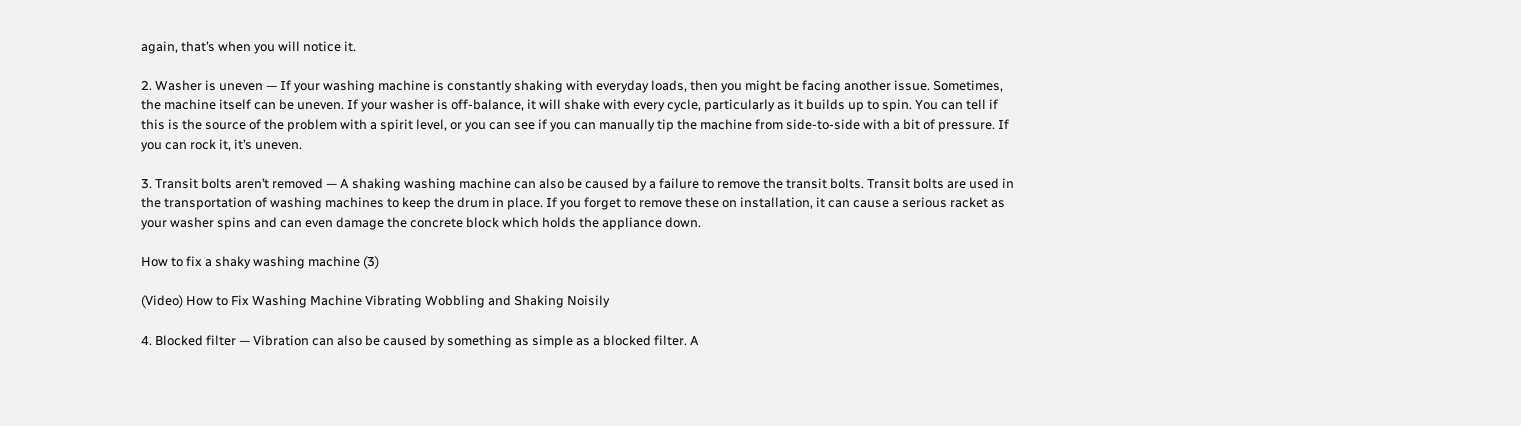again, that’s when you will notice it.

2. Washer is uneven — If your washing machine is constantly shaking with everyday loads, then you might be facing another issue. Sometimes, the machine itself can be uneven. If your washer is off-balance, it will shake with every cycle, particularly as it builds up to spin. You can tell if this is the source of the problem with a spirit level, or you can see if you can manually tip the machine from side-to-side with a bit of pressure. If you can rock it, it’s uneven.

3. Transit bolts aren’t removed — A shaking washing machine can also be caused by a failure to remove the transit bolts. Transit bolts are used in the transportation of washing machines to keep the drum in place. If you forget to remove these on installation, it can cause a serious racket as your washer spins and can even damage the concrete block which holds the appliance down.

How to fix a shaky washing machine (3)

(Video) How to Fix Washing Machine Vibrating Wobbling and Shaking Noisily

4. Blocked filter — Vibration can also be caused by something as simple as a blocked filter. A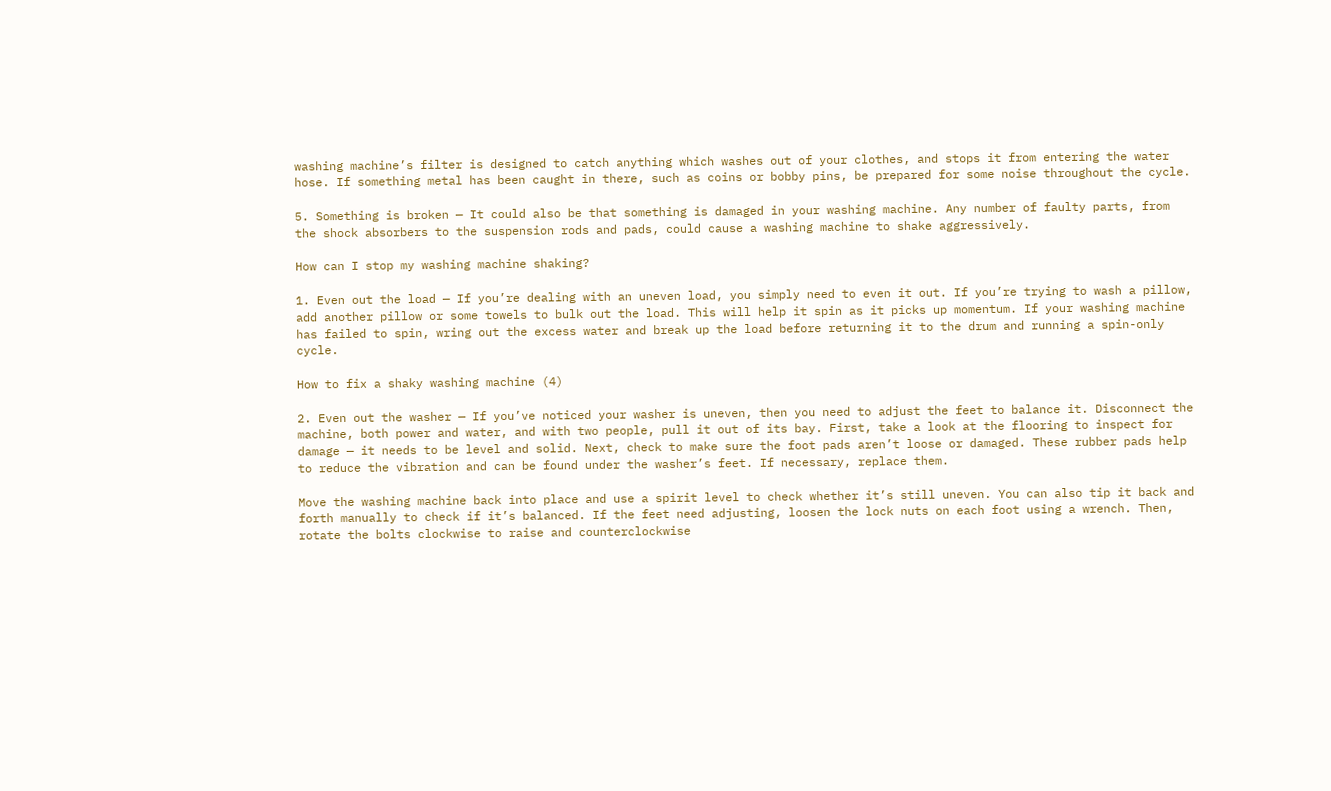washing machine’s filter is designed to catch anything which washes out of your clothes, and stops it from entering the water hose. If something metal has been caught in there, such as coins or bobby pins, be prepared for some noise throughout the cycle.

5. Something is broken — It could also be that something is damaged in your washing machine. Any number of faulty parts, from the shock absorbers to the suspension rods and pads, could cause a washing machine to shake aggressively.

How can I stop my washing machine shaking?

1. Even out the load — If you’re dealing with an uneven load, you simply need to even it out. If you’re trying to wash a pillow, add another pillow or some towels to bulk out the load. This will help it spin as it picks up momentum. If your washing machine has failed to spin, wring out the excess water and break up the load before returning it to the drum and running a spin-only cycle.

How to fix a shaky washing machine (4)

2. Even out the washer — If you’ve noticed your washer is uneven, then you need to adjust the feet to balance it. Disconnect the machine, both power and water, and with two people, pull it out of its bay. First, take a look at the flooring to inspect for damage — it needs to be level and solid. Next, check to make sure the foot pads aren’t loose or damaged. These rubber pads help to reduce the vibration and can be found under the washer’s feet. If necessary, replace them.

Move the washing machine back into place and use a spirit level to check whether it’s still uneven. You can also tip it back and forth manually to check if it’s balanced. If the feet need adjusting, loosen the lock nuts on each foot using a wrench. Then, rotate the bolts clockwise to raise and counterclockwise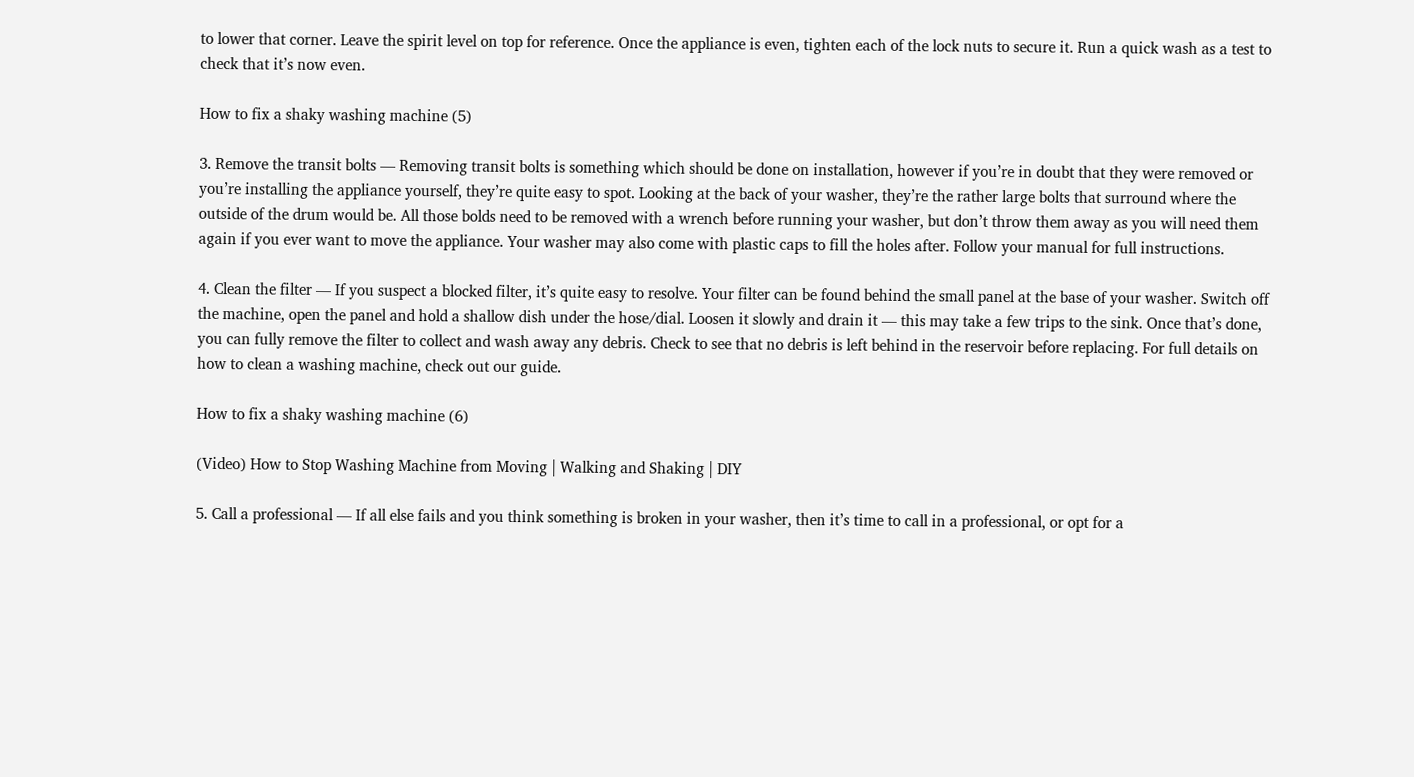to lower that corner. Leave the spirit level on top for reference. Once the appliance is even, tighten each of the lock nuts to secure it. Run a quick wash as a test to check that it’s now even.

How to fix a shaky washing machine (5)

3. Remove the transit bolts — Removing transit bolts is something which should be done on installation, however if you’re in doubt that they were removed or you’re installing the appliance yourself, they’re quite easy to spot. Looking at the back of your washer, they’re the rather large bolts that surround where the outside of the drum would be. All those bolds need to be removed with a wrench before running your washer, but don’t throw them away as you will need them again if you ever want to move the appliance. Your washer may also come with plastic caps to fill the holes after. Follow your manual for full instructions.

4. Clean the filter — If you suspect a blocked filter, it’s quite easy to resolve. Your filter can be found behind the small panel at the base of your washer. Switch off the machine, open the panel and hold a shallow dish under the hose/dial. Loosen it slowly and drain it — this may take a few trips to the sink. Once that’s done, you can fully remove the filter to collect and wash away any debris. Check to see that no debris is left behind in the reservoir before replacing. For full details on how to clean a washing machine, check out our guide.

How to fix a shaky washing machine (6)

(Video) How to Stop Washing Machine from Moving | Walking and Shaking | DIY

5. Call a professional — If all else fails and you think something is broken in your washer, then it’s time to call in a professional, or opt for a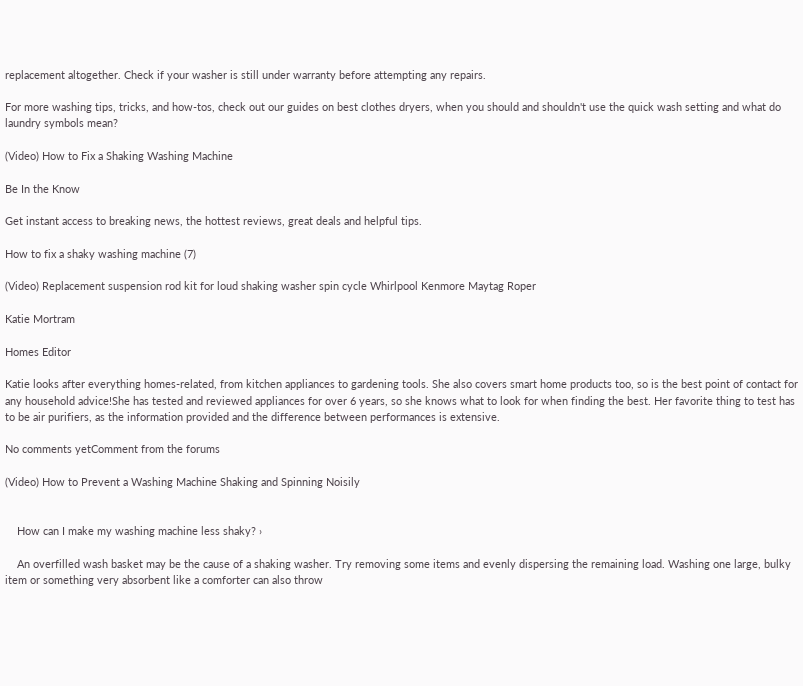replacement altogether. Check if your washer is still under warranty before attempting any repairs.

For more washing tips, tricks, and how-tos, check out our guides on best clothes dryers, when you should and shouldn't use the quick wash setting and what do laundry symbols mean?

(Video) How to Fix a Shaking Washing Machine

Be In the Know

Get instant access to breaking news, the hottest reviews, great deals and helpful tips.

How to fix a shaky washing machine (7)

(Video) Replacement suspension rod kit for loud shaking washer spin cycle Whirlpool Kenmore Maytag Roper

Katie Mortram

Homes Editor

Katie looks after everything homes-related, from kitchen appliances to gardening tools. She also covers smart home products too, so is the best point of contact for any household advice!She has tested and reviewed appliances for over 6 years, so she knows what to look for when finding the best. Her favorite thing to test has to be air purifiers, as the information provided and the difference between performances is extensive.

No comments yetComment from the forums

(Video) How to Prevent a Washing Machine Shaking and Spinning Noisily


    How can I make my washing machine less shaky? ›

    An overfilled wash basket may be the cause of a shaking washer. Try removing some items and evenly dispersing the remaining load. Washing one large, bulky item or something very absorbent like a comforter can also throw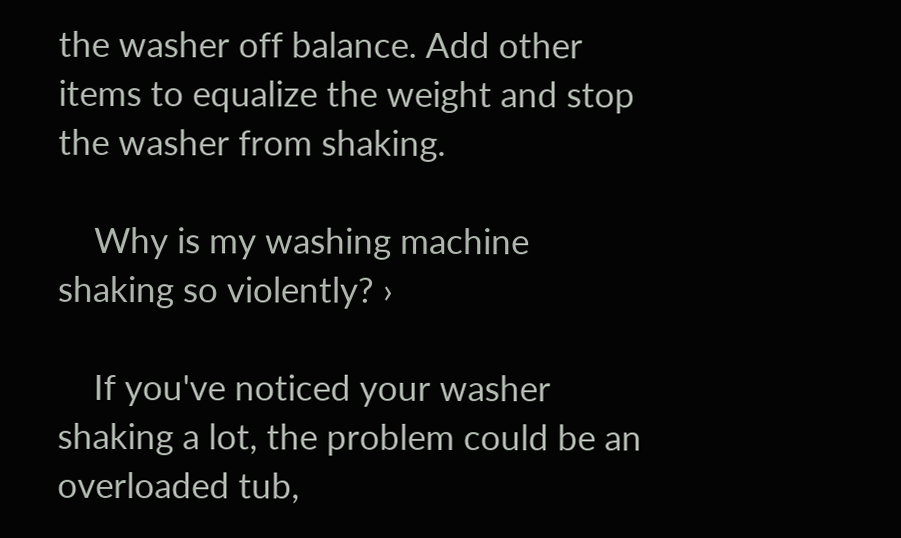the washer off balance. Add other items to equalize the weight and stop the washer from shaking.

    Why is my washing machine shaking so violently? ›

    If you've noticed your washer shaking a lot, the problem could be an overloaded tub,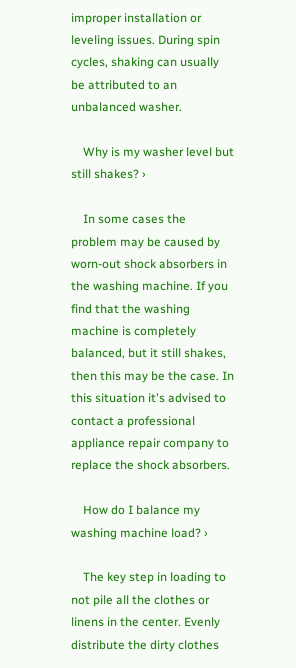improper installation or leveling issues. During spin cycles, shaking can usually be attributed to an unbalanced washer.

    Why is my washer level but still shakes? ›

    In some cases the problem may be caused by worn-out shock absorbers in the washing machine. If you find that the washing machine is completely balanced, but it still shakes, then this may be the case. In this situation it's advised to contact a professional appliance repair company to replace the shock absorbers.

    How do I balance my washing machine load? ›

    The key step in loading to not pile all the clothes or linens in the center. Evenly distribute the dirty clothes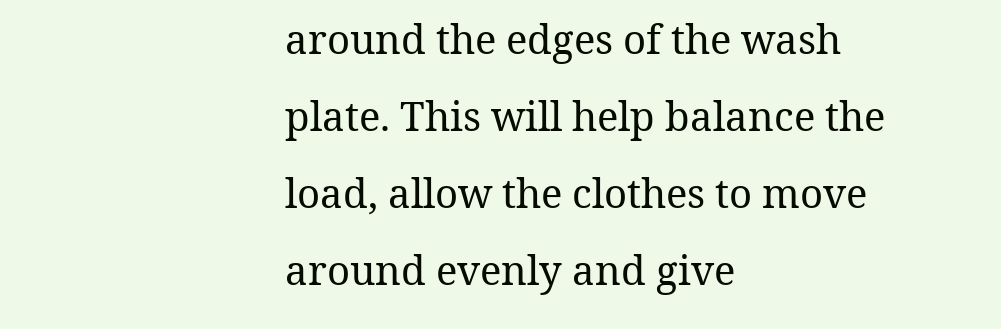around the edges of the wash plate. This will help balance the load, allow the clothes to move around evenly and give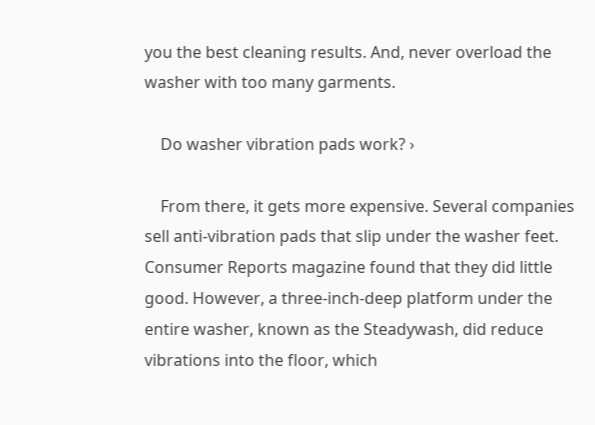you the best cleaning results. And, never overload the washer with too many garments.

    Do washer vibration pads work? ›

    From there, it gets more expensive. Several companies sell anti-vibration pads that slip under the washer feet. Consumer Reports magazine found that they did little good. However, a three-inch-deep platform under the entire washer, known as the Steadywash, did reduce vibrations into the floor, which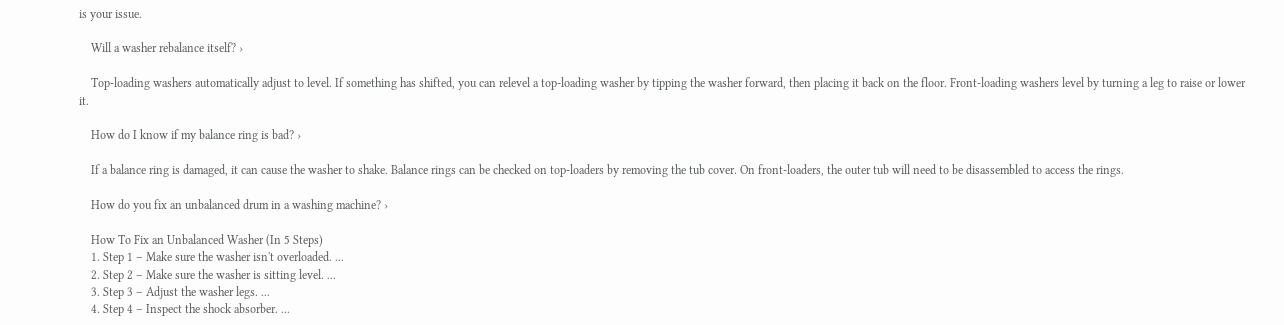is your issue.

    Will a washer rebalance itself? ›

    Top-loading washers automatically adjust to level. If something has shifted, you can relevel a top-loading washer by tipping the washer forward, then placing it back on the floor. Front-loading washers level by turning a leg to raise or lower it.

    How do I know if my balance ring is bad? ›

    If a balance ring is damaged, it can cause the washer to shake. Balance rings can be checked on top-loaders by removing the tub cover. On front-loaders, the outer tub will need to be disassembled to access the rings.

    How do you fix an unbalanced drum in a washing machine? ›

    How To Fix an Unbalanced Washer (In 5 Steps)
    1. Step 1 – Make sure the washer isn't overloaded. ...
    2. Step 2 – Make sure the washer is sitting level. ...
    3. Step 3 – Adjust the washer legs. ...
    4. Step 4 – Inspect the shock absorber. ...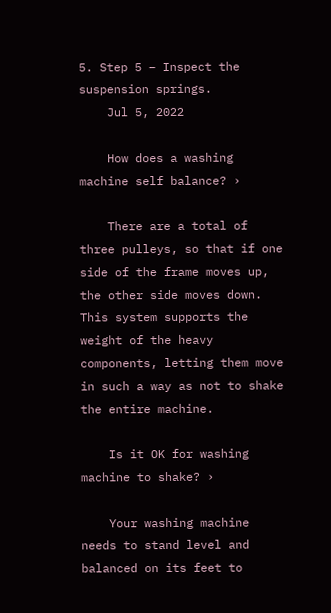5. Step 5 – Inspect the suspension springs.
    Jul 5, 2022

    How does a washing machine self balance? ›

    There are a total of three pulleys, so that if one side of the frame moves up, the other side moves down. This system supports the weight of the heavy components, letting them move in such a way as not to shake the entire machine.

    Is it OK for washing machine to shake? ›

    Your washing machine needs to stand level and balanced on its feet to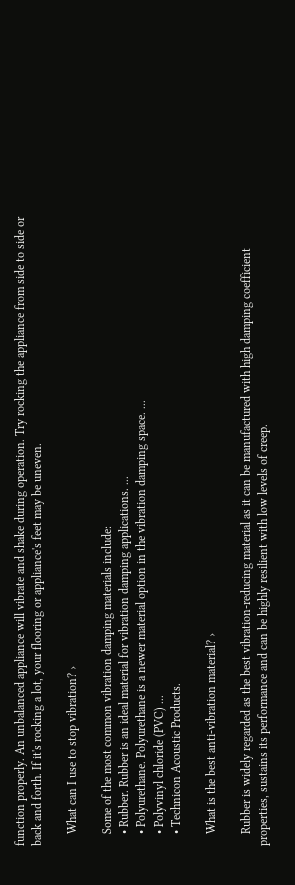function properly. An unbalanced appliance will vibrate and shake during operation. Try rocking the appliance from side to side or back and forth. If it's rocking a lot, your flooring or appliance's feet may be uneven.

    What can I use to stop vibration? ›

    Some of the most common vibration damping materials include:
    • Rubber. Rubber is an ideal material for vibration damping applications. ...
    • Polyurethane. Polyurethane is a newer material option in the vibration damping space. ...
    • Polyvinyl chloride (PVC) ...
    • Technicon Acoustic Products.

    What is the best anti-vibration material? ›

    Rubber is widely regarded as the best vibration-reducing material as it can be manufactured with high damping coefficient properties, sustains its performance and can be highly resilient with low levels of creep.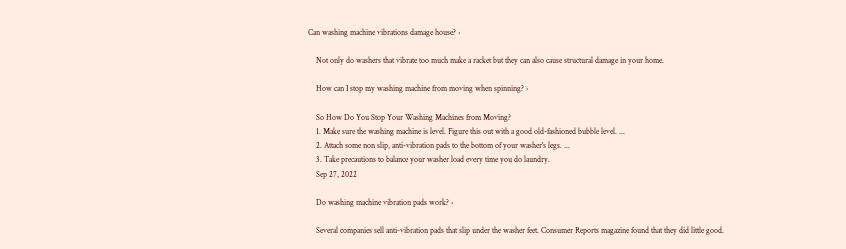Can washing machine vibrations damage house? ›

    Not only do washers that vibrate too much make a racket but they can also cause structural damage in your home.

    How can I stop my washing machine from moving when spinning? ›

    So How Do You Stop Your Washing Machines from Moving?
    1. Make sure the washing machine is level. Figure this out with a good old-fashioned bubble level. ...
    2. Attach some non slip, anti-vibration pads to the bottom of your washer's legs. ...
    3. Take precautions to balance your washer load every time you do laundry.
    Sep 27, 2022

    Do washing machine vibration pads work? ›

    Several companies sell anti-vibration pads that slip under the washer feet. Consumer Reports magazine found that they did little good.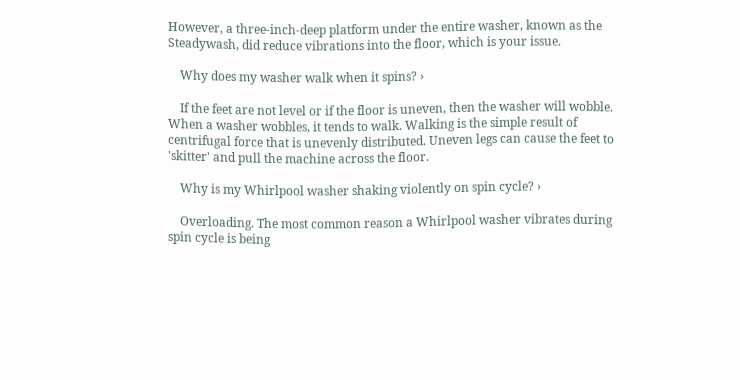However, a three-inch-deep platform under the entire washer, known as the Steadywash, did reduce vibrations into the floor, which is your issue.

    Why does my washer walk when it spins? ›

    If the feet are not level or if the floor is uneven, then the washer will wobble. When a washer wobbles, it tends to walk. Walking is the simple result of centrifugal force that is unevenly distributed. Uneven legs can cause the feet to 'skitter' and pull the machine across the floor.

    Why is my Whirlpool washer shaking violently on spin cycle? ›

    Overloading. The most common reason a Whirlpool washer vibrates during spin cycle is being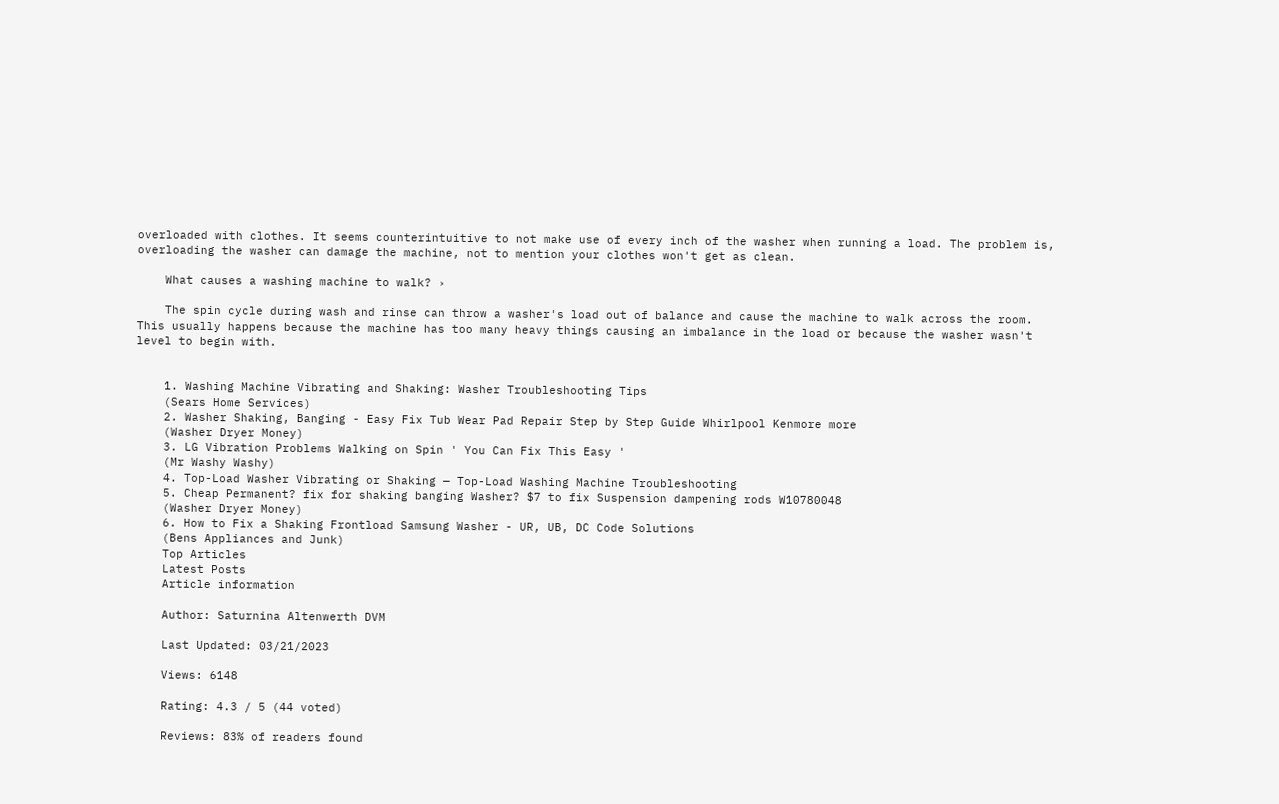overloaded with clothes. It seems counterintuitive to not make use of every inch of the washer when running a load. The problem is, overloading the washer can damage the machine, not to mention your clothes won't get as clean.

    What causes a washing machine to walk? ›

    The spin cycle during wash and rinse can throw a washer's load out of balance and cause the machine to walk across the room. This usually happens because the machine has too many heavy things causing an imbalance in the load or because the washer wasn't level to begin with.


    1. Washing Machine Vibrating and Shaking: Washer Troubleshooting Tips
    (Sears Home Services)
    2. Washer Shaking, Banging - Easy Fix Tub Wear Pad Repair Step by Step Guide Whirlpool Kenmore more
    (Washer Dryer Money)
    3. LG Vibration Problems Walking on Spin ' You Can Fix This Easy '
    (Mr Washy Washy)
    4. Top-Load Washer Vibrating or Shaking — Top-Load Washing Machine Troubleshooting
    5. Cheap Permanent? fix for shaking banging Washer? $7 to fix Suspension dampening rods W10780048
    (Washer Dryer Money)
    6. How to Fix a Shaking Frontload Samsung Washer - UR, UB, DC Code Solutions
    (Bens Appliances and Junk)
    Top Articles
    Latest Posts
    Article information

    Author: Saturnina Altenwerth DVM

    Last Updated: 03/21/2023

    Views: 6148

    Rating: 4.3 / 5 (44 voted)

    Reviews: 83% of readers found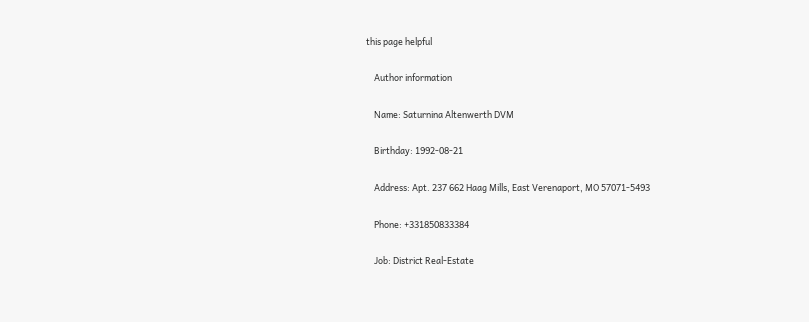this page helpful

    Author information

    Name: Saturnina Altenwerth DVM

    Birthday: 1992-08-21

    Address: Apt. 237 662 Haag Mills, East Verenaport, MO 57071-5493

    Phone: +331850833384

    Job: District Real-Estate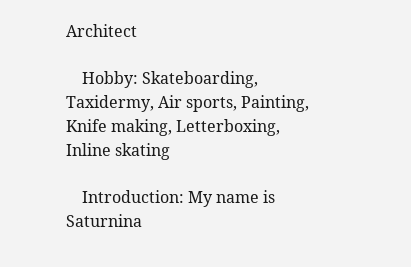Architect

    Hobby: Skateboarding, Taxidermy, Air sports, Painting, Knife making, Letterboxing, Inline skating

    Introduction: My name is Saturnina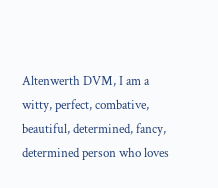Altenwerth DVM, I am a witty, perfect, combative, beautiful, determined, fancy, determined person who loves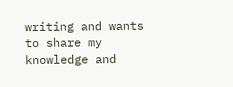writing and wants to share my knowledge and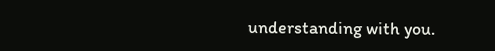understanding with you.